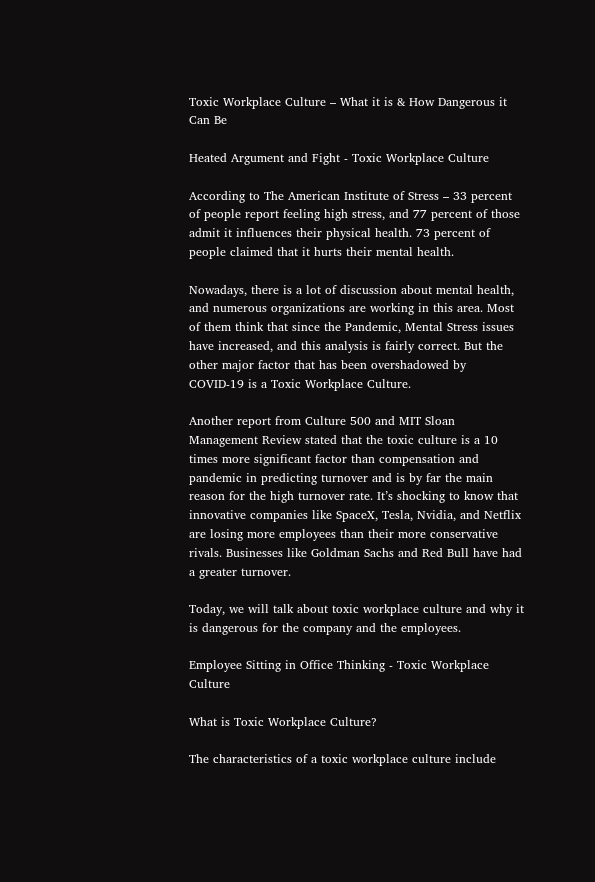Toxic Workplace Culture – What it is & How Dangerous it Can Be

Heated Argument and Fight - Toxic Workplace Culture

According to The American Institute of Stress – 33 percent of people report feeling high stress, and 77 percent of those admit it influences their physical health. 73 percent of people claimed that it hurts their mental health.

Nowadays, there is a lot of discussion about mental health, and numerous organizations are working in this area. Most of them think that since the Pandemic, Mental Stress issues have increased, and this analysis is fairly correct. But the other major factor that has been overshadowed by COVID-19 is a Toxic Workplace Culture.

Another report from Culture 500 and MIT Sloan Management Review stated that the toxic culture is a 10 times more significant factor than compensation and pandemic in predicting turnover and is by far the main reason for the high turnover rate. It’s shocking to know that innovative companies like SpaceX, Tesla, Nvidia, and Netflix are losing more employees than their more conservative rivals. Businesses like Goldman Sachs and Red Bull have had a greater turnover.

Today, we will talk about toxic workplace culture and why it is dangerous for the company and the employees.

Employee Sitting in Office Thinking - Toxic Workplace Culture

What is Toxic Workplace Culture?

The characteristics of a toxic workplace culture include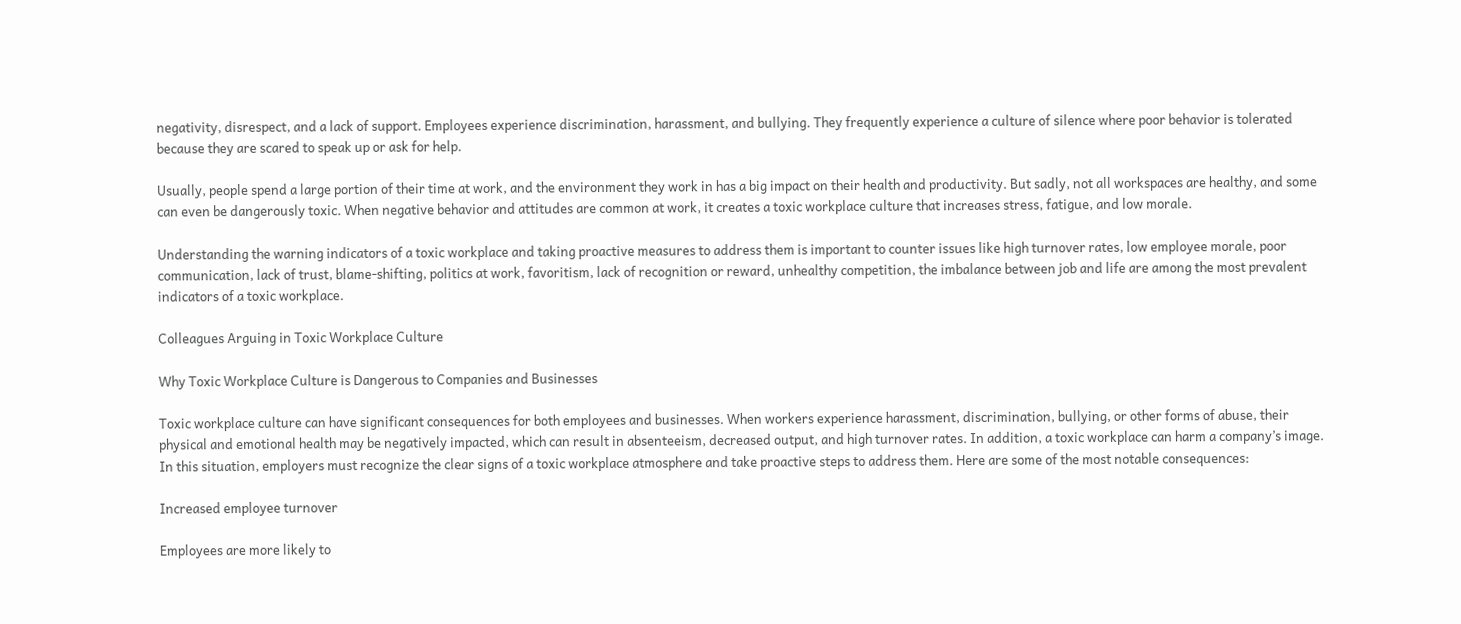negativity, disrespect, and a lack of support. Employees experience discrimination, harassment, and bullying. They frequently experience a culture of silence where poor behavior is tolerated because they are scared to speak up or ask for help.

Usually, people spend a large portion of their time at work, and the environment they work in has a big impact on their health and productivity. But sadly, not all workspaces are healthy, and some can even be dangerously toxic. When negative behavior and attitudes are common at work, it creates a toxic workplace culture that increases stress, fatigue, and low morale.

Understanding the warning indicators of a toxic workplace and taking proactive measures to address them is important to counter issues like high turnover rates, low employee morale, poor communication, lack of trust, blame-shifting, politics at work, favoritism, lack of recognition or reward, unhealthy competition, the imbalance between job and life are among the most prevalent indicators of a toxic workplace.

Colleagues Arguing in Toxic Workplace Culture

Why Toxic Workplace Culture is Dangerous to Companies and Businesses

Toxic workplace culture can have significant consequences for both employees and businesses. When workers experience harassment, discrimination, bullying, or other forms of abuse, their physical and emotional health may be negatively impacted, which can result in absenteeism, decreased output, and high turnover rates. In addition, a toxic workplace can harm a company’s image. In this situation, employers must recognize the clear signs of a toxic workplace atmosphere and take proactive steps to address them. Here are some of the most notable consequences:

Increased employee turnover

Employees are more likely to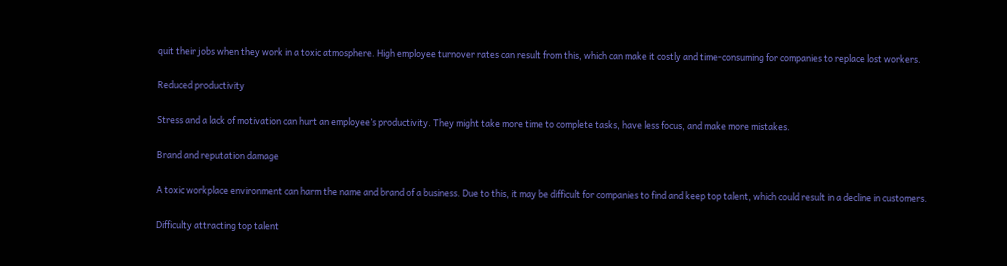quit their jobs when they work in a toxic atmosphere. High employee turnover rates can result from this, which can make it costly and time-consuming for companies to replace lost workers.

Reduced productivity

Stress and a lack of motivation can hurt an employee’s productivity. They might take more time to complete tasks, have less focus, and make more mistakes.

Brand and reputation damage

A toxic workplace environment can harm the name and brand of a business. Due to this, it may be difficult for companies to find and keep top talent, which could result in a decline in customers.

Difficulty attracting top talent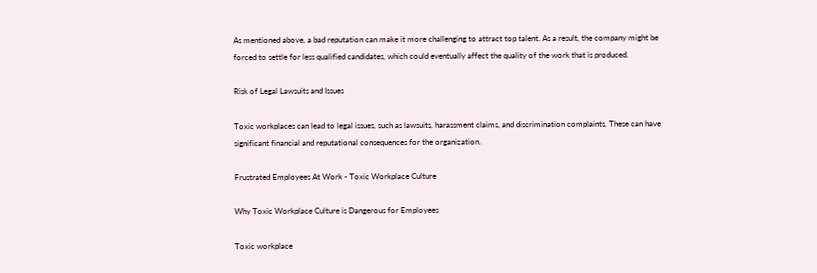As mentioned above, a bad reputation can make it more challenging to attract top talent. As a result, the company might be forced to settle for less qualified candidates, which could eventually affect the quality of the work that is produced.

Risk of Legal Lawsuits and Issues

Toxic workplaces can lead to legal issues, such as lawsuits, harassment claims, and discrimination complaints. These can have significant financial and reputational consequences for the organization.

Frustrated Employees At Work - Toxic Workplace Culture

Why Toxic Workplace Culture is Dangerous for Employees

Toxic workplace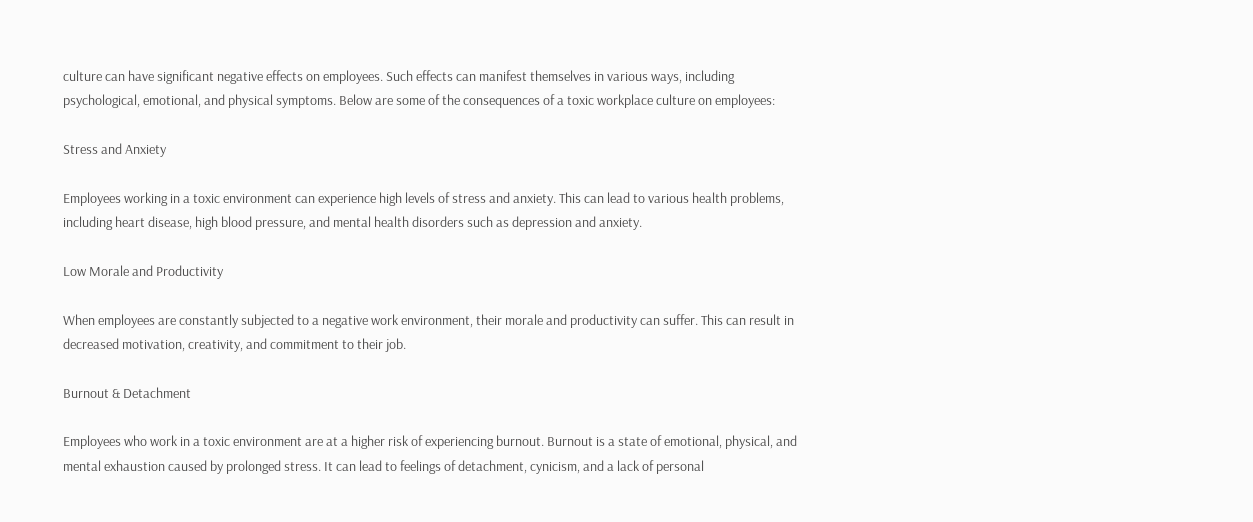culture can have significant negative effects on employees. Such effects can manifest themselves in various ways, including psychological, emotional, and physical symptoms. Below are some of the consequences of a toxic workplace culture on employees:

Stress and Anxiety

Employees working in a toxic environment can experience high levels of stress and anxiety. This can lead to various health problems, including heart disease, high blood pressure, and mental health disorders such as depression and anxiety.

Low Morale and Productivity

When employees are constantly subjected to a negative work environment, their morale and productivity can suffer. This can result in decreased motivation, creativity, and commitment to their job.

Burnout & Detachment

Employees who work in a toxic environment are at a higher risk of experiencing burnout. Burnout is a state of emotional, physical, and mental exhaustion caused by prolonged stress. It can lead to feelings of detachment, cynicism, and a lack of personal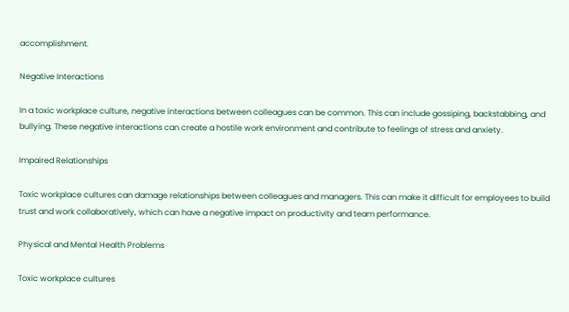accomplishment.

Negative Interactions

In a toxic workplace culture, negative interactions between colleagues can be common. This can include gossiping, backstabbing, and bullying. These negative interactions can create a hostile work environment and contribute to feelings of stress and anxiety.

Impaired Relationships

Toxic workplace cultures can damage relationships between colleagues and managers. This can make it difficult for employees to build trust and work collaboratively, which can have a negative impact on productivity and team performance.

Physical and Mental Health Problems

Toxic workplace cultures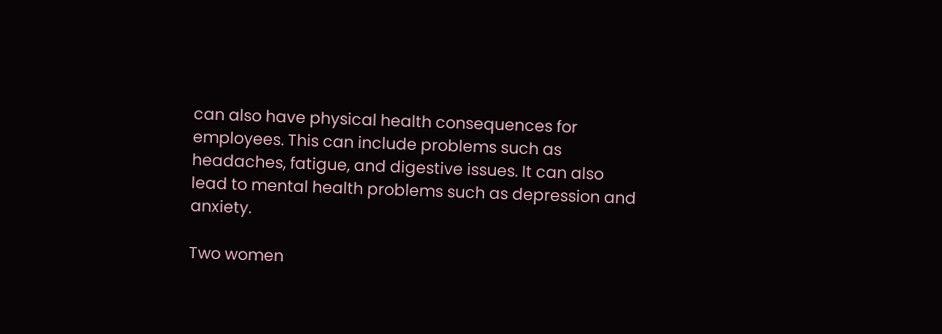can also have physical health consequences for employees. This can include problems such as headaches, fatigue, and digestive issues. It can also lead to mental health problems such as depression and anxiety.

Two women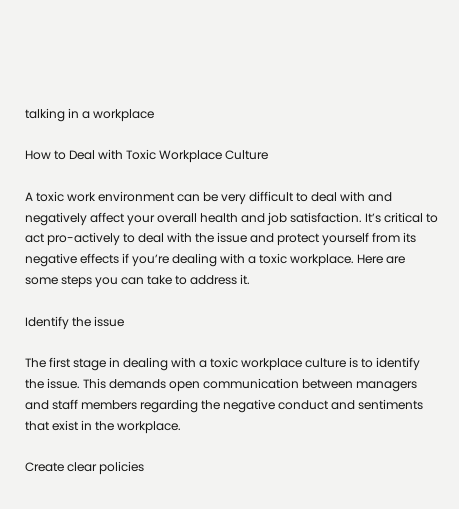talking in a workplace

How to Deal with Toxic Workplace Culture

A toxic work environment can be very difficult to deal with and negatively affect your overall health and job satisfaction. It’s critical to act pro-actively to deal with the issue and protect yourself from its negative effects if you’re dealing with a toxic workplace. Here are some steps you can take to address it.

Identify the issue

The first stage in dealing with a toxic workplace culture is to identify the issue. This demands open communication between managers and staff members regarding the negative conduct and sentiments that exist in the workplace.

Create clear policies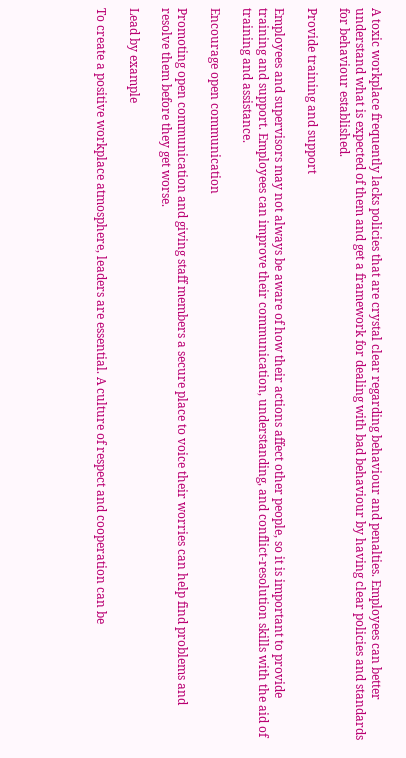A toxic workplace frequently lacks policies that are crystal clear regarding behaviour and penalties. Employees can better understand what is expected of them and get a framework for dealing with bad behaviour by having clear policies and standards for behaviour established.

Provide training and support

Employees and supervisors may not always be aware of how their actions affect other people, so it is important to provide training and support. Employees can improve their communication, understanding, and conflict-resolution skills with the aid of training and assistance.

Encourage open communication

Promoting open communication and giving staff members a secure place to voice their worries can help find problems and resolve them before they get worse.

Lead by example

To create a positive workplace atmosphere, leaders are essential. A culture of respect and cooperation can be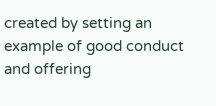created by setting an example of good conduct and offering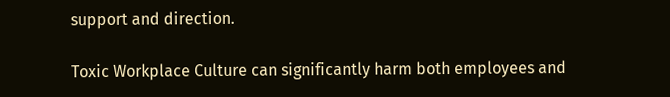support and direction.

Toxic Workplace Culture can significantly harm both employees and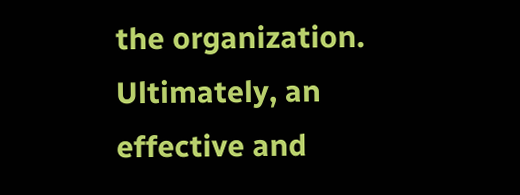the organization. Ultimately, an effective and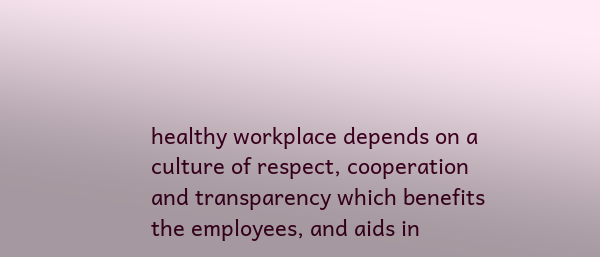healthy workplace depends on a culture of respect, cooperation and transparency which benefits the employees, and aids in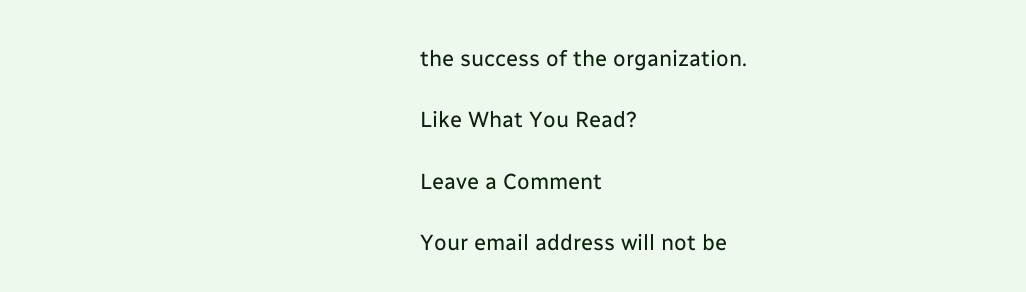the success of the organization.

Like What You Read?

Leave a Comment

Your email address will not be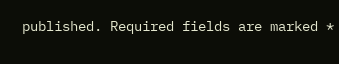published. Required fields are marked *